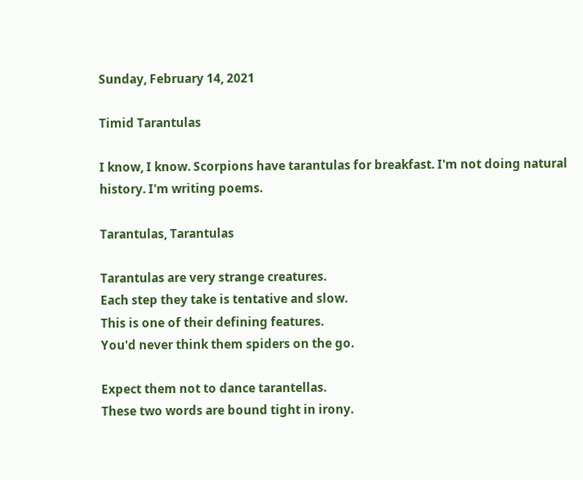Sunday, February 14, 2021

Timid Tarantulas

I know, I know. Scorpions have tarantulas for breakfast. I'm not doing natural history. I'm writing poems.

Tarantulas, Tarantulas

Tarantulas are very strange creatures.
Each step they take is tentative and slow.
This is one of their defining features.
You'd never think them spiders on the go.

Expect them not to dance tarantellas.
These two words are bound tight in irony.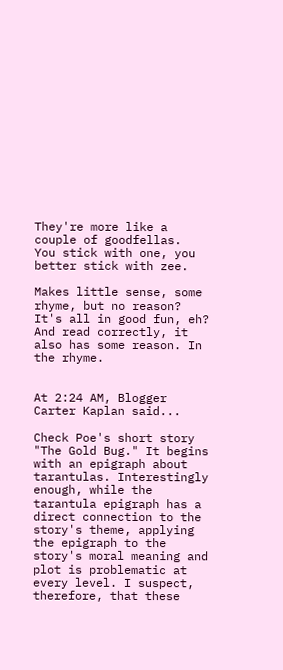They're more like a couple of goodfellas.
You stick with one, you better stick with zee.

Makes little sense, some rhyme, but no reason? It's all in good fun, eh? And read correctly, it also has some reason. In the rhyme.


At 2:24 AM, Blogger Carter Kaplan said...

Check Poe's short story "The Gold Bug." It begins with an epigraph about tarantulas. Interestingly enough, while the tarantula epigraph has a direct connection to the story's theme, applying the epigraph to the story's moral meaning and plot is problematic at every level. I suspect, therefore, that these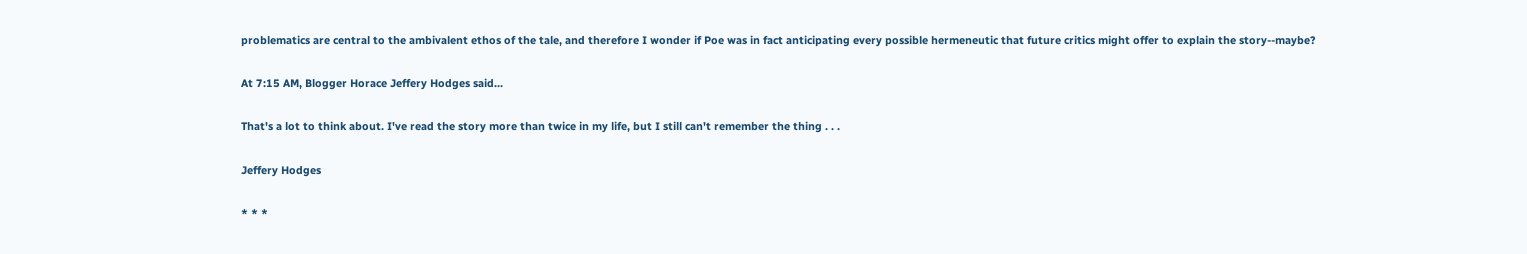problematics are central to the ambivalent ethos of the tale, and therefore I wonder if Poe was in fact anticipating every possible hermeneutic that future critics might offer to explain the story--maybe?

At 7:15 AM, Blogger Horace Jeffery Hodges said...

That's a lot to think about. I've read the story more than twice in my life, but I still can't remember the thing . . .

Jeffery Hodges

* * *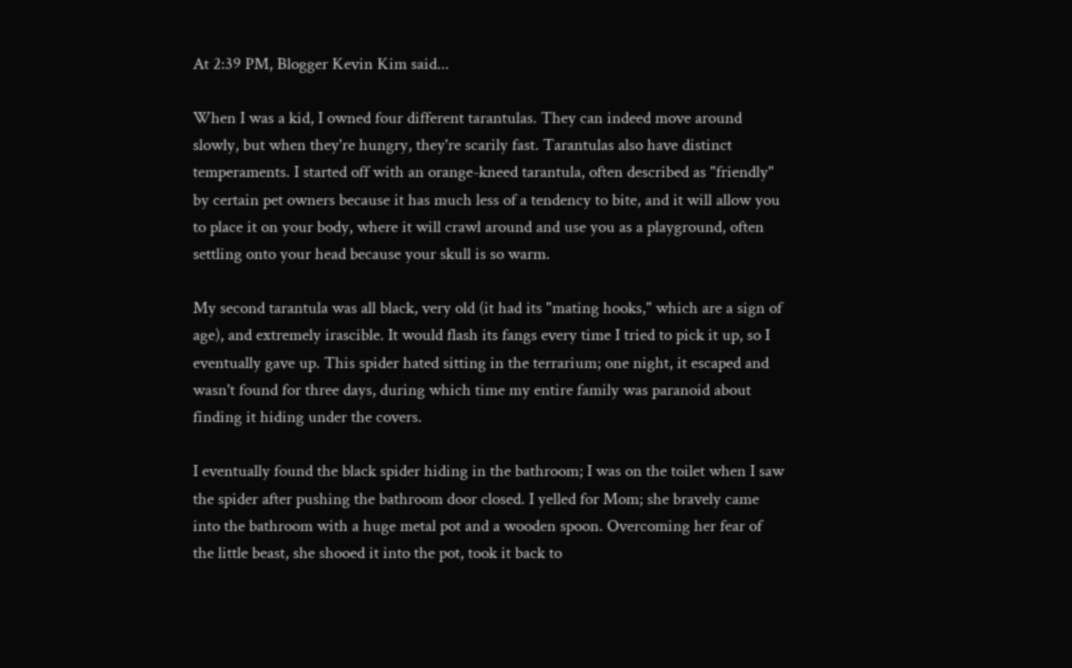At 2:39 PM, Blogger Kevin Kim said...

When I was a kid, I owned four different tarantulas. They can indeed move around slowly, but when they're hungry, they're scarily fast. Tarantulas also have distinct temperaments. I started off with an orange-kneed tarantula, often described as "friendly" by certain pet owners because it has much less of a tendency to bite, and it will allow you to place it on your body, where it will crawl around and use you as a playground, often settling onto your head because your skull is so warm.

My second tarantula was all black, very old (it had its "mating hooks," which are a sign of age), and extremely irascible. It would flash its fangs every time I tried to pick it up, so I eventually gave up. This spider hated sitting in the terrarium; one night, it escaped and wasn't found for three days, during which time my entire family was paranoid about finding it hiding under the covers.

I eventually found the black spider hiding in the bathroom; I was on the toilet when I saw the spider after pushing the bathroom door closed. I yelled for Mom; she bravely came into the bathroom with a huge metal pot and a wooden spoon. Overcoming her fear of the little beast, she shooed it into the pot, took it back to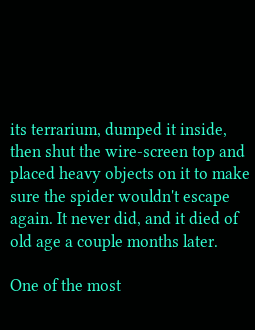its terrarium, dumped it inside, then shut the wire-screen top and placed heavy objects on it to make sure the spider wouldn't escape again. It never did, and it died of old age a couple months later.

One of the most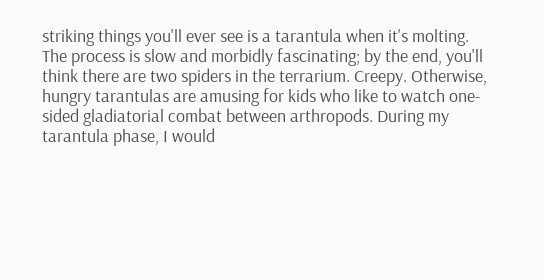striking things you'll ever see is a tarantula when it's molting. The process is slow and morbidly fascinating; by the end, you'll think there are two spiders in the terrarium. Creepy. Otherwise, hungry tarantulas are amusing for kids who like to watch one-sided gladiatorial combat between arthropods. During my tarantula phase, I would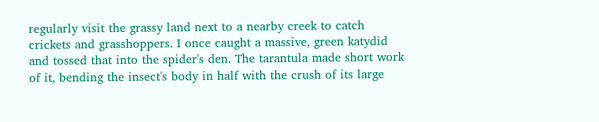regularly visit the grassy land next to a nearby creek to catch crickets and grasshoppers. I once caught a massive, green katydid and tossed that into the spider's den. The tarantula made short work of it, bending the insect's body in half with the crush of its large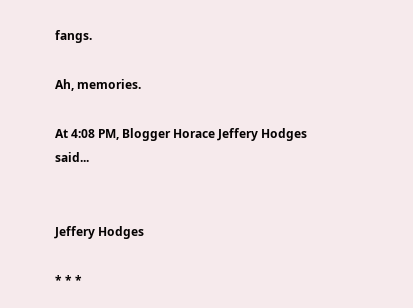fangs.

Ah, memories.

At 4:08 PM, Blogger Horace Jeffery Hodges said...


Jeffery Hodges

* * *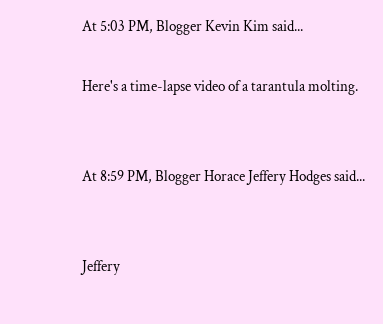At 5:03 PM, Blogger Kevin Kim said...

Here's a time-lapse video of a tarantula molting.


At 8:59 PM, Blogger Horace Jeffery Hodges said...


Jeffery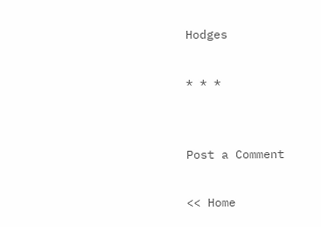Hodges

* * *


Post a Comment

<< Home